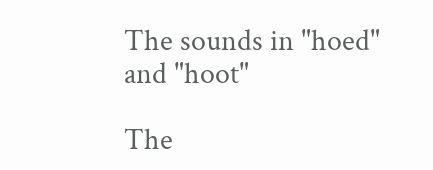The sounds in "hoed" and "hoot"

The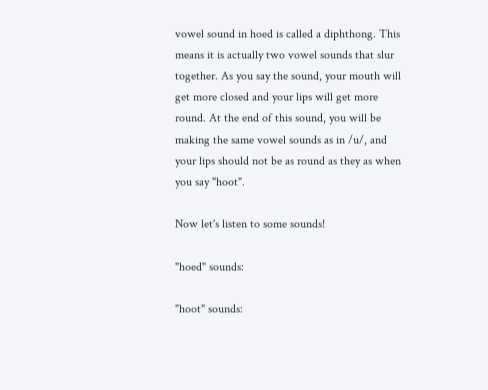vowel sound in hoed is called a diphthong. This means it is actually two vowel sounds that slur together. As you say the sound, your mouth will get more closed and your lips will get more round. At the end of this sound, you will be making the same vowel sounds as in /u/, and your lips should not be as round as they as when you say "hoot".

Now let's listen to some sounds!

"hoed" sounds:

"hoot" sounds: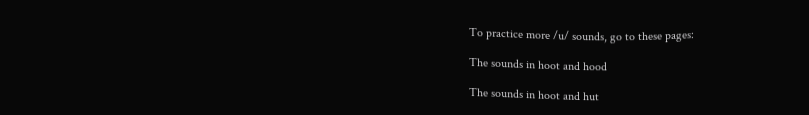To practice more /u/ sounds, go to these pages:

The sounds in hoot and hood

The sounds in hoot and hut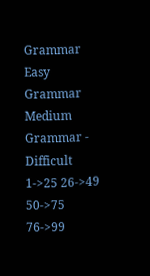Grammar Easy Grammar Medium Grammar - Difficult
1->25 26->49 50->75 76->99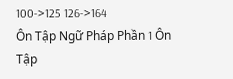100->125 126->164
Ôn Tập Ngữ Pháp Phần 1 Ôn Tập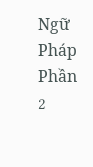Ngữ Pháp Phần 2